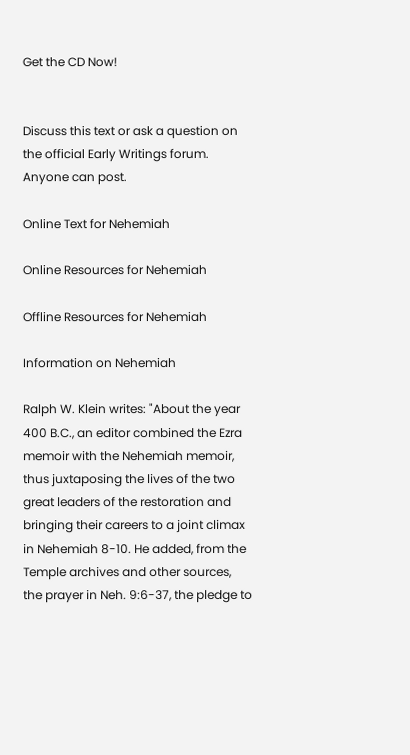Get the CD Now!


Discuss this text or ask a question on the official Early Writings forum. Anyone can post.

Online Text for Nehemiah

Online Resources for Nehemiah

Offline Resources for Nehemiah

Information on Nehemiah

Ralph W. Klein writes: "About the year 400 B.C., an editor combined the Ezra memoir with the Nehemiah memoir, thus juxtaposing the lives of the two great leaders of the restoration and bringing their careers to a joint climax in Nehemiah 8-10. He added, from the Temple archives and other sources, the prayer in Neh. 9:6-37, the pledge to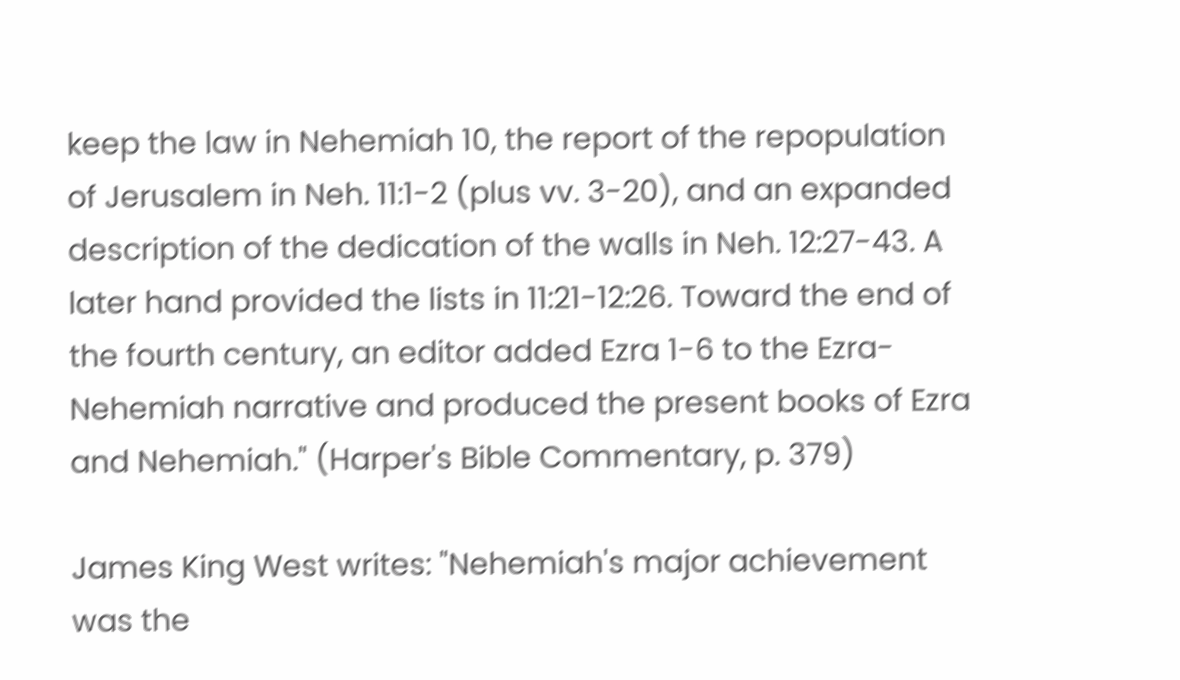keep the law in Nehemiah 10, the report of the repopulation of Jerusalem in Neh. 11:1-2 (plus vv. 3-20), and an expanded description of the dedication of the walls in Neh. 12:27-43. A later hand provided the lists in 11:21-12:26. Toward the end of the fourth century, an editor added Ezra 1-6 to the Ezra-Nehemiah narrative and produced the present books of Ezra and Nehemiah." (Harper's Bible Commentary, p. 379)

James King West writes: "Nehemiah's major achievement was the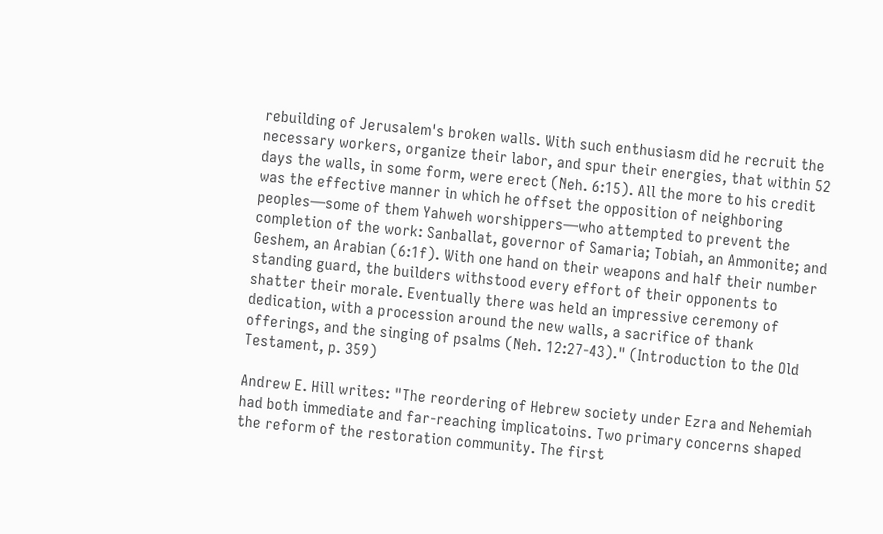rebuilding of Jerusalem's broken walls. With such enthusiasm did he recruit the necessary workers, organize their labor, and spur their energies, that within 52 days the walls, in some form, were erect (Neh. 6:15). All the more to his credit was the effective manner in which he offset the opposition of neighboring peoples—some of them Yahweh worshippers—who attempted to prevent the completion of the work: Sanballat, governor of Samaria; Tobiah, an Ammonite; and Geshem, an Arabian (6:1f). With one hand on their weapons and half their number standing guard, the builders withstood every effort of their opponents to shatter their morale. Eventually there was held an impressive ceremony of dedication, with a procession around the new walls, a sacrifice of thank offerings, and the singing of psalms (Neh. 12:27-43)." (Introduction to the Old Testament, p. 359)

Andrew E. Hill writes: "The reordering of Hebrew society under Ezra and Nehemiah had both immediate and far-reaching implicatoins. Two primary concerns shaped the reform of the restoration community. The first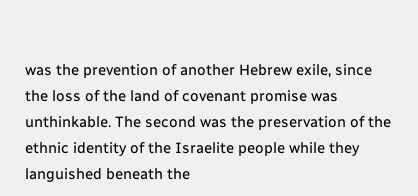was the prevention of another Hebrew exile, since the loss of the land of covenant promise was unthinkable. The second was the preservation of the ethnic identity of the Israelite people while they languished beneath the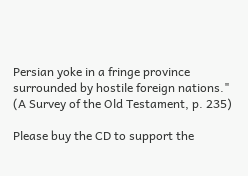Persian yoke in a fringe province surrounded by hostile foreign nations." (A Survey of the Old Testament, p. 235)

Please buy the CD to support the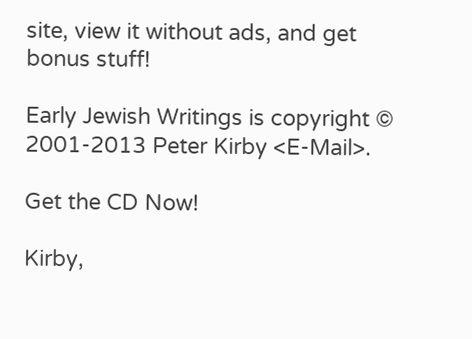site, view it without ads, and get bonus stuff!

Early Jewish Writings is copyright © 2001-2013 Peter Kirby <E-Mail>.

Get the CD Now!

Kirby,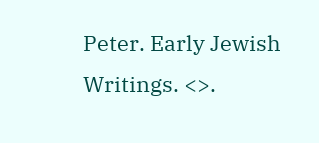Peter. Early Jewish Writings. <>.